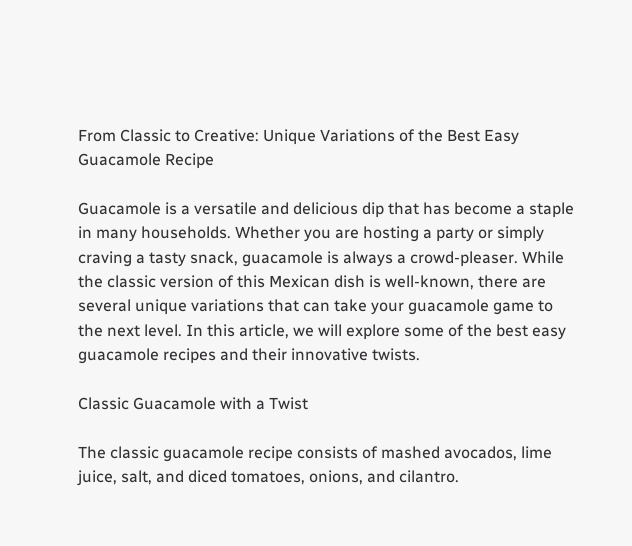From Classic to Creative: Unique Variations of the Best Easy Guacamole Recipe

Guacamole is a versatile and delicious dip that has become a staple in many households. Whether you are hosting a party or simply craving a tasty snack, guacamole is always a crowd-pleaser. While the classic version of this Mexican dish is well-known, there are several unique variations that can take your guacamole game to the next level. In this article, we will explore some of the best easy guacamole recipes and their innovative twists.

Classic Guacamole with a Twist

The classic guacamole recipe consists of mashed avocados, lime juice, salt, and diced tomatoes, onions, and cilantro.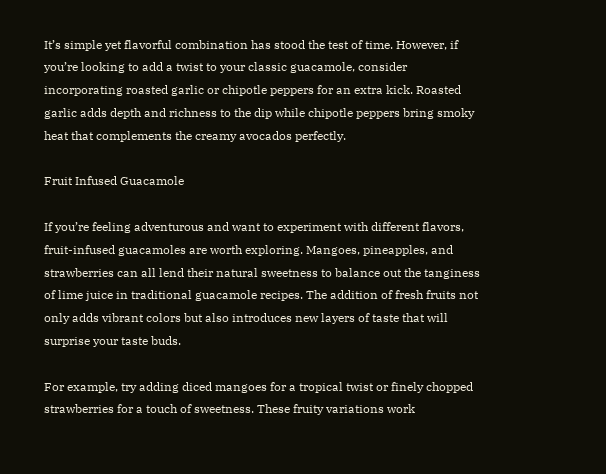It’s simple yet flavorful combination has stood the test of time. However, if you’re looking to add a twist to your classic guacamole, consider incorporating roasted garlic or chipotle peppers for an extra kick. Roasted garlic adds depth and richness to the dip while chipotle peppers bring smoky heat that complements the creamy avocados perfectly.

Fruit Infused Guacamole

If you’re feeling adventurous and want to experiment with different flavors, fruit-infused guacamoles are worth exploring. Mangoes, pineapples, and strawberries can all lend their natural sweetness to balance out the tanginess of lime juice in traditional guacamole recipes. The addition of fresh fruits not only adds vibrant colors but also introduces new layers of taste that will surprise your taste buds.

For example, try adding diced mangoes for a tropical twist or finely chopped strawberries for a touch of sweetness. These fruity variations work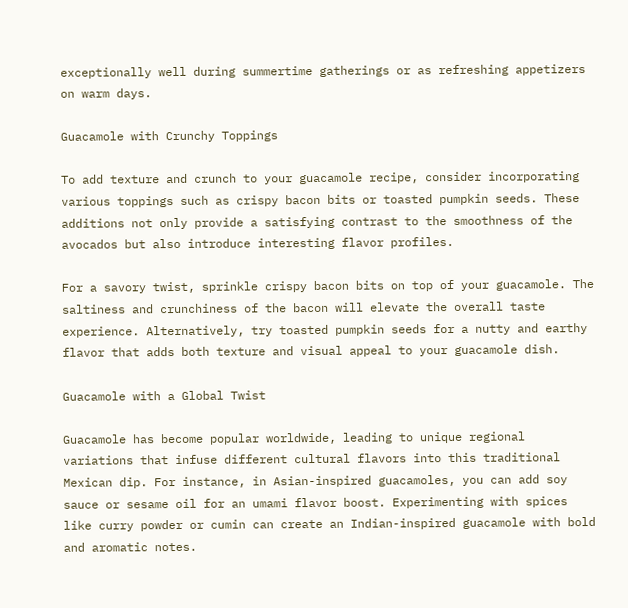exceptionally well during summertime gatherings or as refreshing appetizers on warm days.

Guacamole with Crunchy Toppings

To add texture and crunch to your guacamole recipe, consider incorporating various toppings such as crispy bacon bits or toasted pumpkin seeds. These additions not only provide a satisfying contrast to the smoothness of the avocados but also introduce interesting flavor profiles.

For a savory twist, sprinkle crispy bacon bits on top of your guacamole. The saltiness and crunchiness of the bacon will elevate the overall taste experience. Alternatively, try toasted pumpkin seeds for a nutty and earthy flavor that adds both texture and visual appeal to your guacamole dish.

Guacamole with a Global Twist

Guacamole has become popular worldwide, leading to unique regional variations that infuse different cultural flavors into this traditional Mexican dip. For instance, in Asian-inspired guacamoles, you can add soy sauce or sesame oil for an umami flavor boost. Experimenting with spices like curry powder or cumin can create an Indian-inspired guacamole with bold and aromatic notes.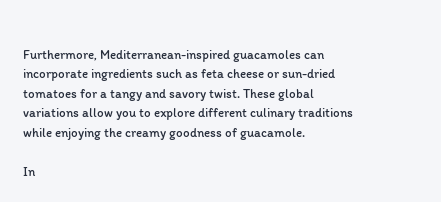Furthermore, Mediterranean-inspired guacamoles can incorporate ingredients such as feta cheese or sun-dried tomatoes for a tangy and savory twist. These global variations allow you to explore different culinary traditions while enjoying the creamy goodness of guacamole.

In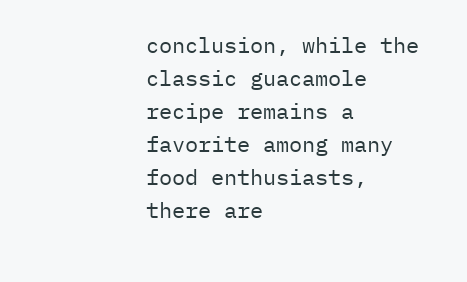conclusion, while the classic guacamole recipe remains a favorite among many food enthusiasts, there are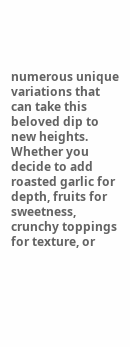numerous unique variations that can take this beloved dip to new heights. Whether you decide to add roasted garlic for depth, fruits for sweetness, crunchy toppings for texture, or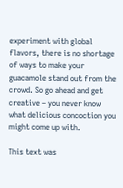experiment with global flavors, there is no shortage of ways to make your guacamole stand out from the crowd. So go ahead and get creative – you never know what delicious concoction you might come up with.

This text was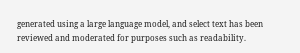generated using a large language model, and select text has been reviewed and moderated for purposes such as readability.